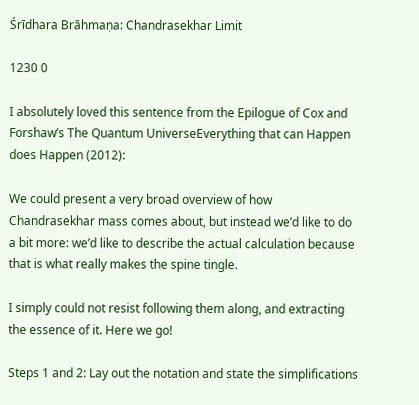Śrīdhara Brāhmaṇa: Chandrasekhar Limit

1230 0

I absolutely loved this sentence from the Epilogue of Cox and Forshaw’s The Quantum UniverseEverything that can Happen does Happen (2012):

We could present a very broad overview of how Chandrasekhar mass comes about, but instead we’d like to do a bit more: we’d like to describe the actual calculation because that is what really makes the spine tingle.

I simply could not resist following them along, and extracting the essence of it. Here we go!

Steps 1 and 2: Lay out the notation and state the simplifications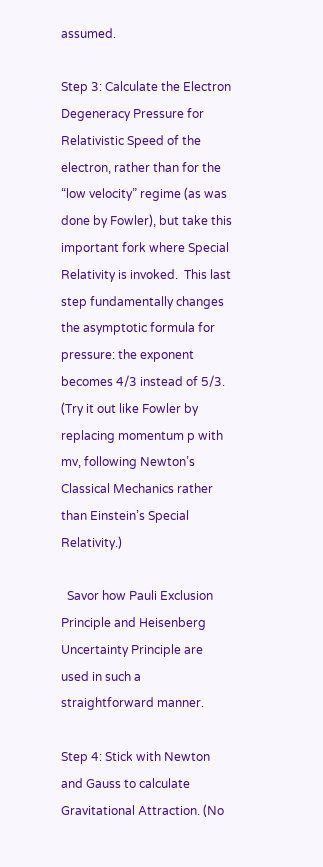assumed.

Step 3: Calculate the Electron Degeneracy Pressure for Relativistic Speed of the electron, rather than for the “low velocity” regime (as was done by Fowler), but take this important fork where Special Relativity is invoked.  This last step fundamentally changes the asymptotic formula for pressure: the exponent becomes 4/3 instead of 5/3. (Try it out like Fowler by replacing momentum p with mv, following Newton’s Classical Mechanics rather than Einstein’s Special Relativity.)

  Savor how Pauli Exclusion Principle and Heisenberg Uncertainty Principle are used in such a straightforward manner.

Step 4: Stick with Newton and Gauss to calculate Gravitational Attraction. (No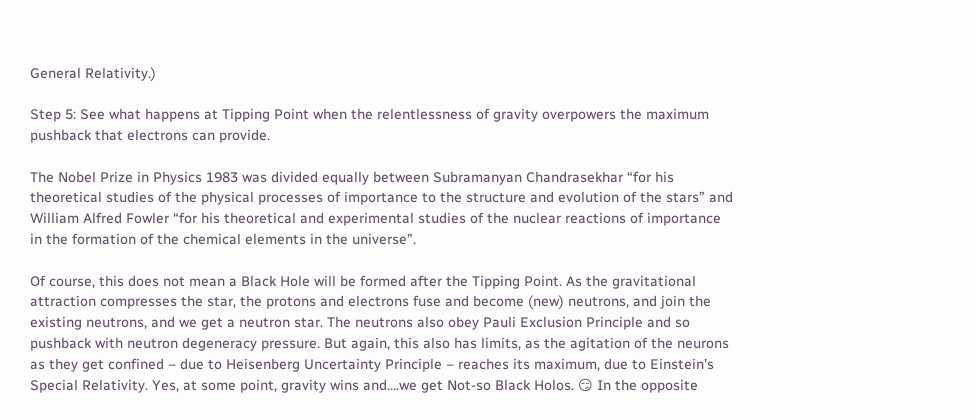General Relativity.)

Step 5: See what happens at Tipping Point when the relentlessness of gravity overpowers the maximum pushback that electrons can provide.

The Nobel Prize in Physics 1983 was divided equally between Subramanyan Chandrasekhar “for his theoretical studies of the physical processes of importance to the structure and evolution of the stars” and William Alfred Fowler “for his theoretical and experimental studies of the nuclear reactions of importance in the formation of the chemical elements in the universe”.

Of course, this does not mean a Black Hole will be formed after the Tipping Point. As the gravitational attraction compresses the star, the protons and electrons fuse and become (new) neutrons, and join the existing neutrons, and we get a neutron star. The neutrons also obey Pauli Exclusion Principle and so pushback with neutron degeneracy pressure. But again, this also has limits, as the agitation of the neurons as they get confined – due to Heisenberg Uncertainty Principle – reaches its maximum, due to Einstein’s Special Relativity. Yes, at some point, gravity wins and….we get Not-so Black Holos. 😏 In the opposite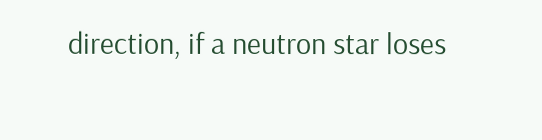direction, if a neutron star loses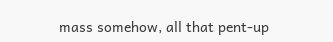mass somehow, all that pent-up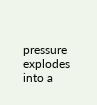pressure explodes into a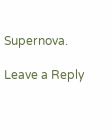Supernova.

Leave a Reply